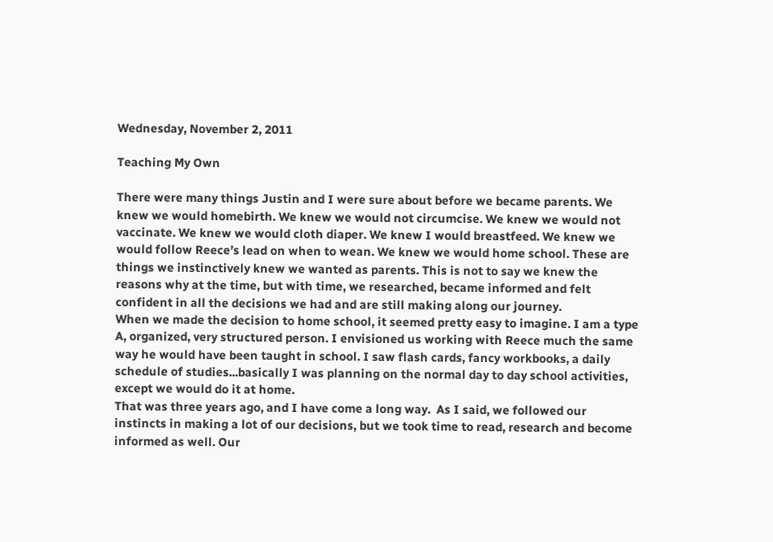Wednesday, November 2, 2011

Teaching My Own

There were many things Justin and I were sure about before we became parents. We knew we would homebirth. We knew we would not circumcise. We knew we would not vaccinate. We knew we would cloth diaper. We knew I would breastfeed. We knew we would follow Reece’s lead on when to wean. We knew we would home school. These are things we instinctively knew we wanted as parents. This is not to say we knew the reasons why at the time, but with time, we researched, became informed and felt confident in all the decisions we had and are still making along our journey.
When we made the decision to home school, it seemed pretty easy to imagine. I am a type A, organized, very structured person. I envisioned us working with Reece much the same way he would have been taught in school. I saw flash cards, fancy workbooks, a daily schedule of studies...basically I was planning on the normal day to day school activities, except we would do it at home.
That was three years ago, and I have come a long way.  As I said, we followed our instincts in making a lot of our decisions, but we took time to read, research and become informed as well. Our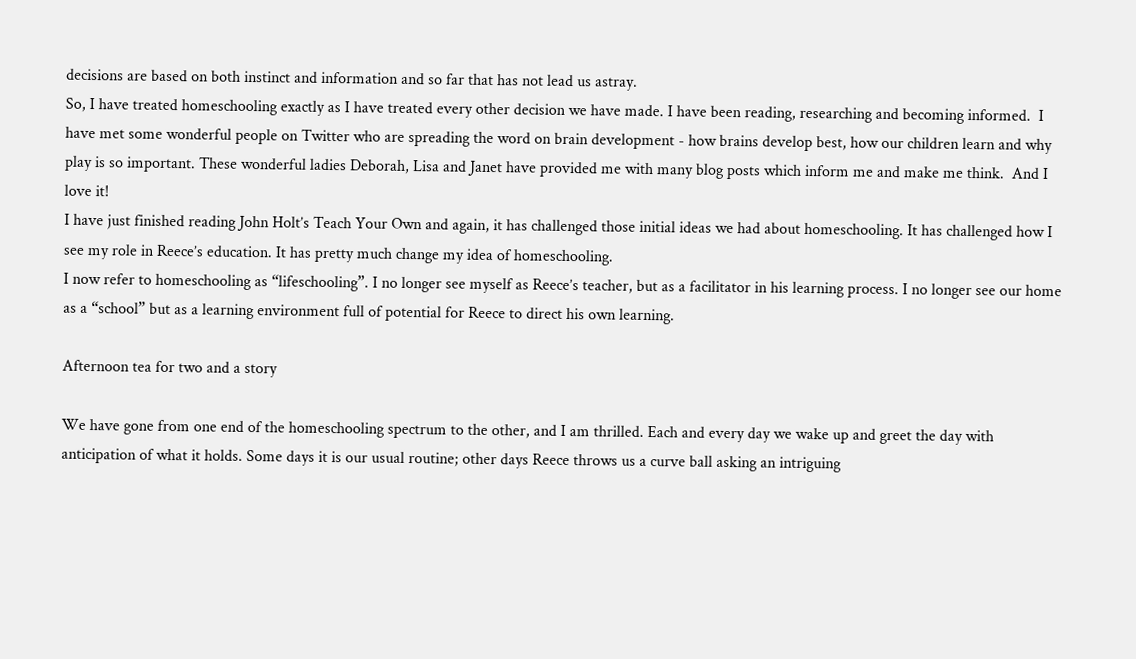decisions are based on both instinct and information and so far that has not lead us astray.
So, I have treated homeschooling exactly as I have treated every other decision we have made. I have been reading, researching and becoming informed.  I have met some wonderful people on Twitter who are spreading the word on brain development - how brains develop best, how our children learn and why play is so important. These wonderful ladies Deborah, Lisa and Janet have provided me with many blog posts which inform me and make me think.  And I love it!
I have just finished reading John Holt’s Teach Your Own and again, it has challenged those initial ideas we had about homeschooling. It has challenged how I see my role in Reece’s education. It has pretty much change my idea of homeschooling.
I now refer to homeschooling as “lifeschooling”. I no longer see myself as Reece’s teacher, but as a facilitator in his learning process. I no longer see our home as a “school” but as a learning environment full of potential for Reece to direct his own learning.

Afternoon tea for two and a story

We have gone from one end of the homeschooling spectrum to the other, and I am thrilled. Each and every day we wake up and greet the day with anticipation of what it holds. Some days it is our usual routine; other days Reece throws us a curve ball asking an intriguing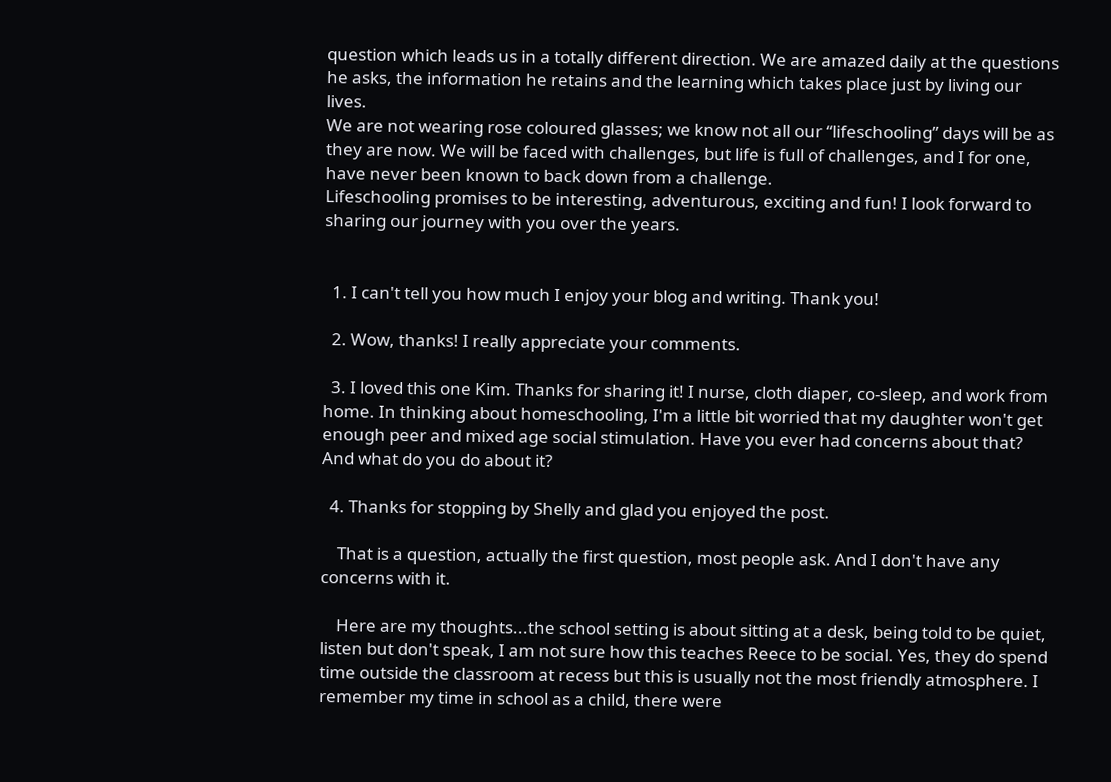question which leads us in a totally different direction. We are amazed daily at the questions he asks, the information he retains and the learning which takes place just by living our lives.
We are not wearing rose coloured glasses; we know not all our “lifeschooling” days will be as they are now. We will be faced with challenges, but life is full of challenges, and I for one, have never been known to back down from a challenge.
Lifeschooling promises to be interesting, adventurous, exciting and fun! I look forward to sharing our journey with you over the years.


  1. I can't tell you how much I enjoy your blog and writing. Thank you!

  2. Wow, thanks! I really appreciate your comments.

  3. I loved this one Kim. Thanks for sharing it! I nurse, cloth diaper, co-sleep, and work from home. In thinking about homeschooling, I'm a little bit worried that my daughter won't get enough peer and mixed age social stimulation. Have you ever had concerns about that? And what do you do about it?

  4. Thanks for stopping by Shelly and glad you enjoyed the post.

    That is a question, actually the first question, most people ask. And I don't have any concerns with it.

    Here are my thoughts...the school setting is about sitting at a desk, being told to be quiet, listen but don't speak, I am not sure how this teaches Reece to be social. Yes, they do spend time outside the classroom at recess but this is usually not the most friendly atmosphere. I remember my time in school as a child, there were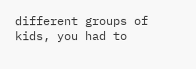different groups of kids, you had to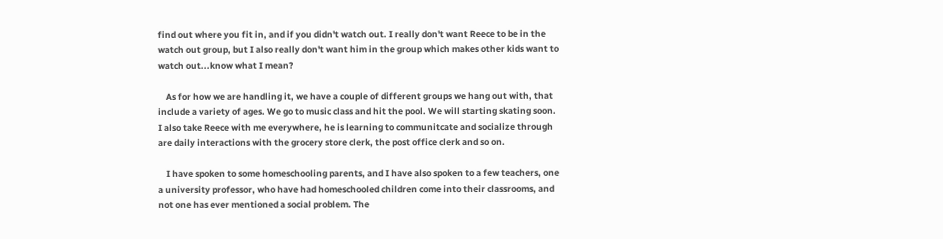find out where you fit in, and if you didn't watch out. I really don't want Reece to be in the watch out group, but I also really don't want him in the group which makes other kids want to watch out...know what I mean?

    As for how we are handling it, we have a couple of different groups we hang out with, that include a variety of ages. We go to music class and hit the pool. We will starting skating soon. I also take Reece with me everywhere, he is learning to communitcate and socialize through are daily interactions with the grocery store clerk, the post office clerk and so on.

    I have spoken to some homeschooling parents, and I have also spoken to a few teachers, one a university professor, who have had homeschooled children come into their classrooms, and not one has ever mentioned a social problem. The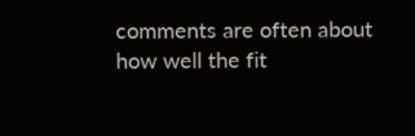comments are often about how well the fit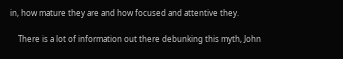in, how mature they are and how focused and attentive they.

    There is a lot of information out there debunking this myth, John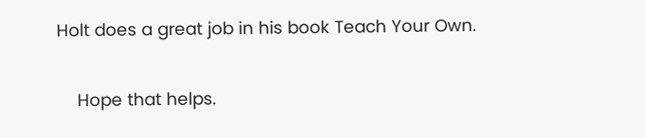Holt does a great job in his book Teach Your Own.

    Hope that helps.